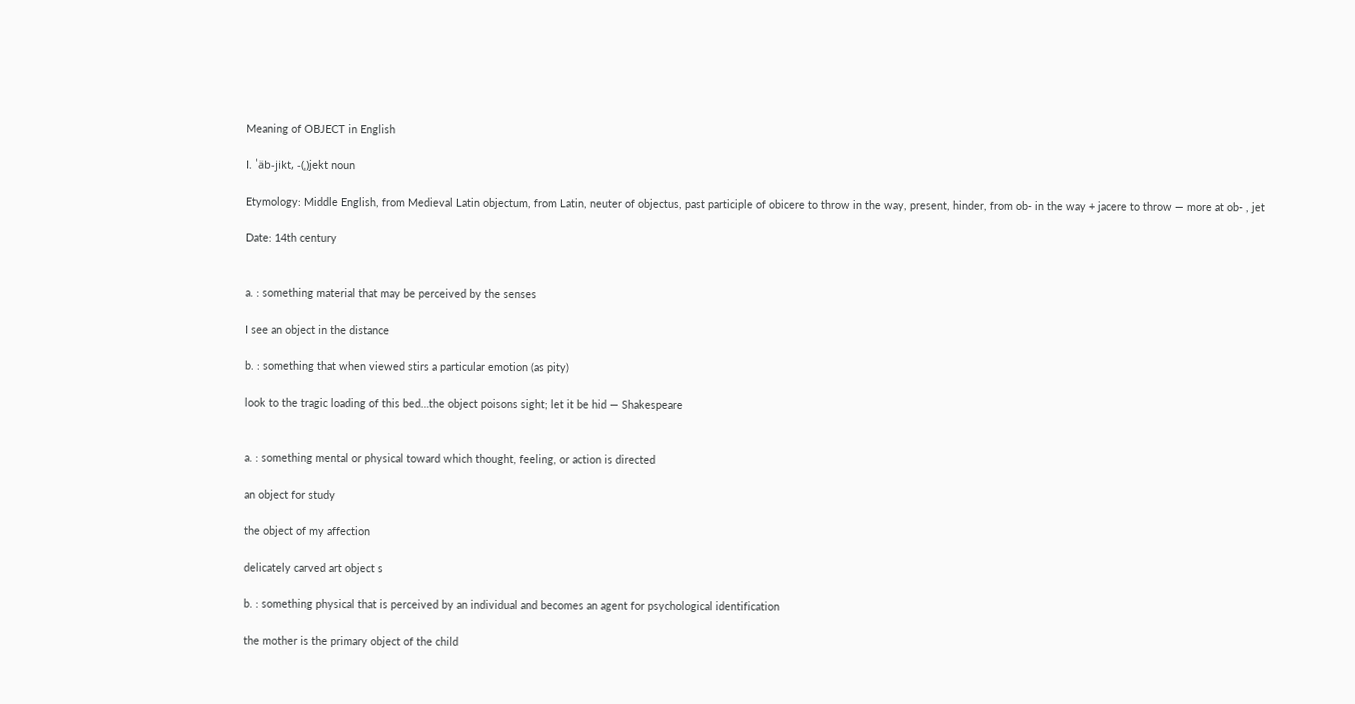Meaning of OBJECT in English

I. ˈäb-jikt, -(ˌ)jekt noun

Etymology: Middle English, from Medieval Latin objectum, from Latin, neuter of objectus, past participle of obicere to throw in the way, present, hinder, from ob- in the way + jacere to throw — more at ob- , jet

Date: 14th century


a. : something material that may be perceived by the senses

I see an object in the distance

b. : something that when viewed stirs a particular emotion (as pity)

look to the tragic loading of this bed…the object poisons sight; let it be hid — Shakespeare


a. : something mental or physical toward which thought, feeling, or action is directed

an object for study

the object of my affection

delicately carved art object s

b. : something physical that is perceived by an individual and becomes an agent for psychological identification

the mother is the primary object of the child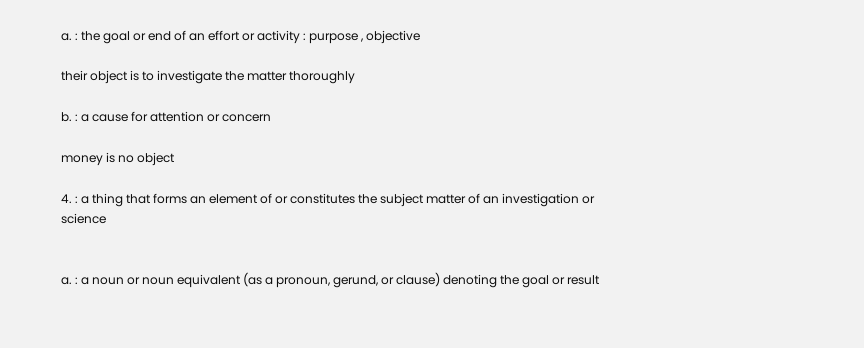a. : the goal or end of an effort or activity : purpose , objective

their object is to investigate the matter thoroughly

b. : a cause for attention or concern

money is no object

4. : a thing that forms an element of or constitutes the subject matter of an investigation or science


a. : a noun or noun equivalent (as a pronoun, gerund, or clause) denoting the goal or result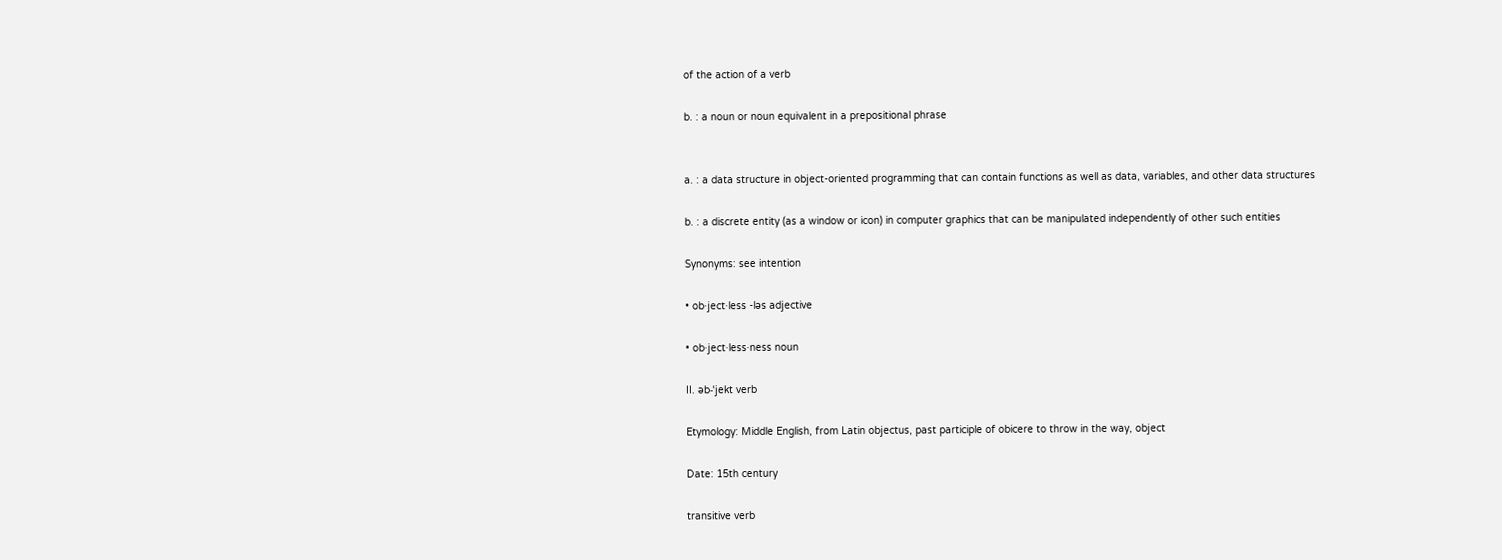of the action of a verb

b. : a noun or noun equivalent in a prepositional phrase


a. : a data structure in object-oriented programming that can contain functions as well as data, variables, and other data structures

b. : a discrete entity (as a window or icon) in computer graphics that can be manipulated independently of other such entities

Synonyms: see intention

• ob·ject·less -ləs adjective

• ob·ject·less·ness noun

II. əb-ˈjekt verb

Etymology: Middle English, from Latin objectus, past participle of obicere to throw in the way, object

Date: 15th century

transitive verb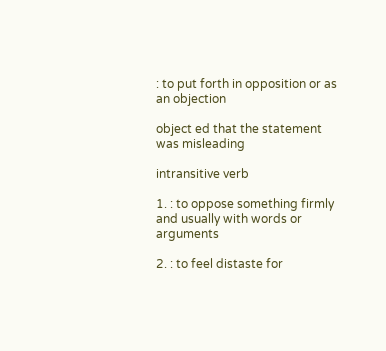: to put forth in opposition or as an objection

object ed that the statement was misleading

intransitive verb

1. : to oppose something firmly and usually with words or arguments

2. : to feel distaste for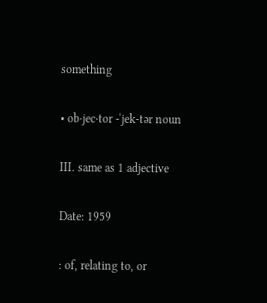something

• ob·jec·tor -ˈjek-tər noun

III. same as 1 adjective

Date: 1959

: of, relating to, or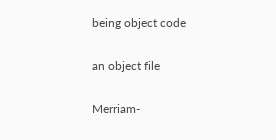being object code

an object file

Merriam-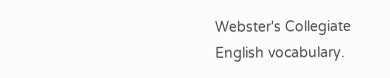Webster's Collegiate English vocabulary.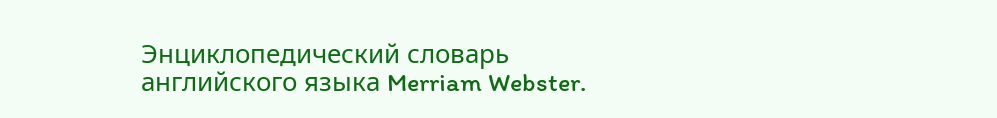Энциклопедический словарь английского языка Merriam Webster.